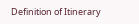Definition of Itinerary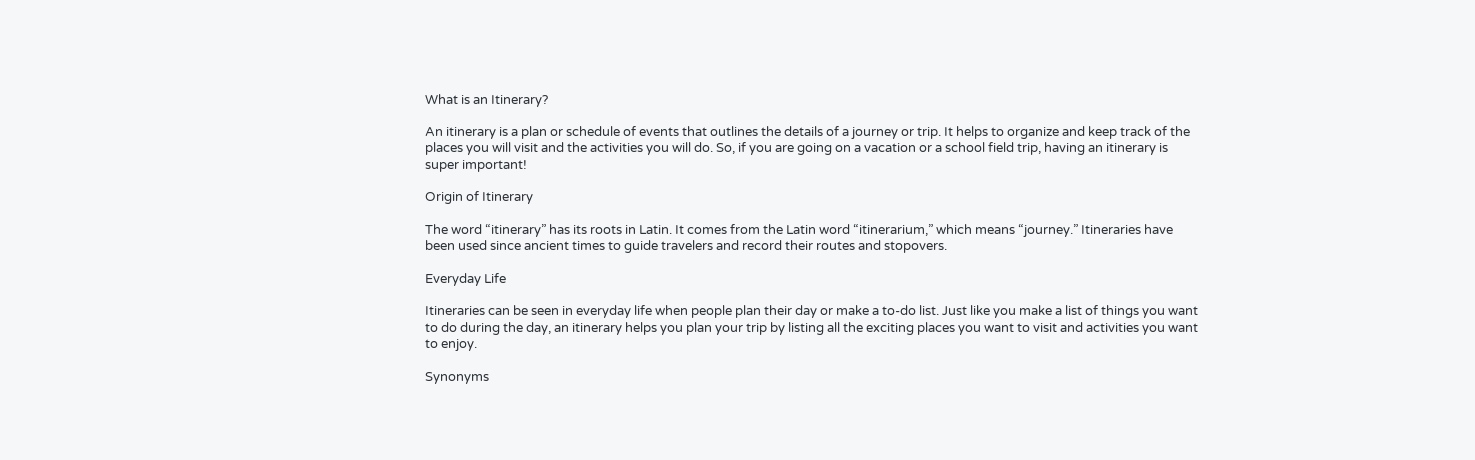What is an Itinerary?

An itinerary is a plan or schedule of events that outlines the details of a journey or trip. It helps to organize and keep track of the places you will visit and the activities you will do. So, if you are going on a vacation or a school field trip, having an itinerary is super important!

Origin of Itinerary

The word “itinerary” has its roots in Latin. It comes from the Latin word “itinerarium,” which means “journey.” Itineraries have been used since ancient times to guide travelers and record their routes and stopovers.

Everyday Life

Itineraries can be seen in everyday life when people plan their day or make a to-do list. Just like you make a list of things you want to do during the day, an itinerary helps you plan your trip by listing all the exciting places you want to visit and activities you want to enjoy.

Synonyms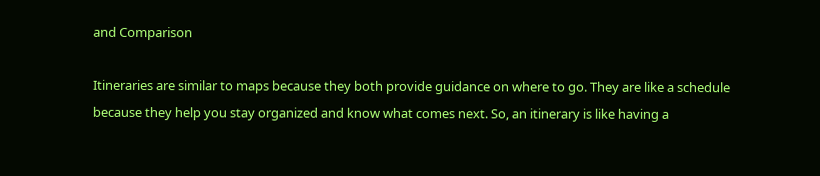and Comparison

Itineraries are similar to maps because they both provide guidance on where to go. They are like a schedule because they help you stay organized and know what comes next. So, an itinerary is like having a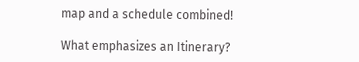map and a schedule combined!

What emphasizes an Itinerary?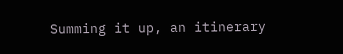Summing it up, an itinerary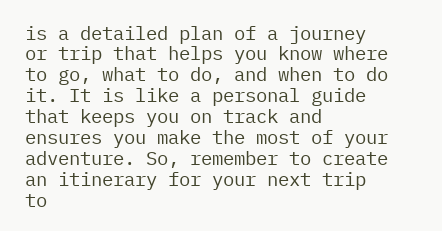is a detailed plan of a journey or trip that helps you know where to go, what to do, and when to do it. It is like a personal guide that keeps you on track and ensures you make the most of your adventure. So, remember to create an itinerary for your next trip to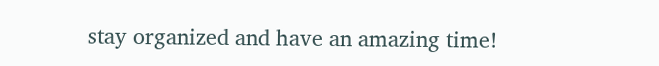stay organized and have an amazing time!